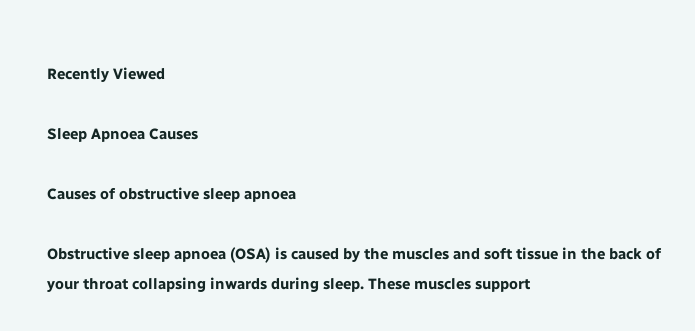Recently Viewed

Sleep Apnoea Causes

Causes of obstructive sleep apnoea

Obstructive sleep apnoea (OSA) is caused by the muscles and soft tissue in the back of your throat collapsing inwards during sleep. These muscles support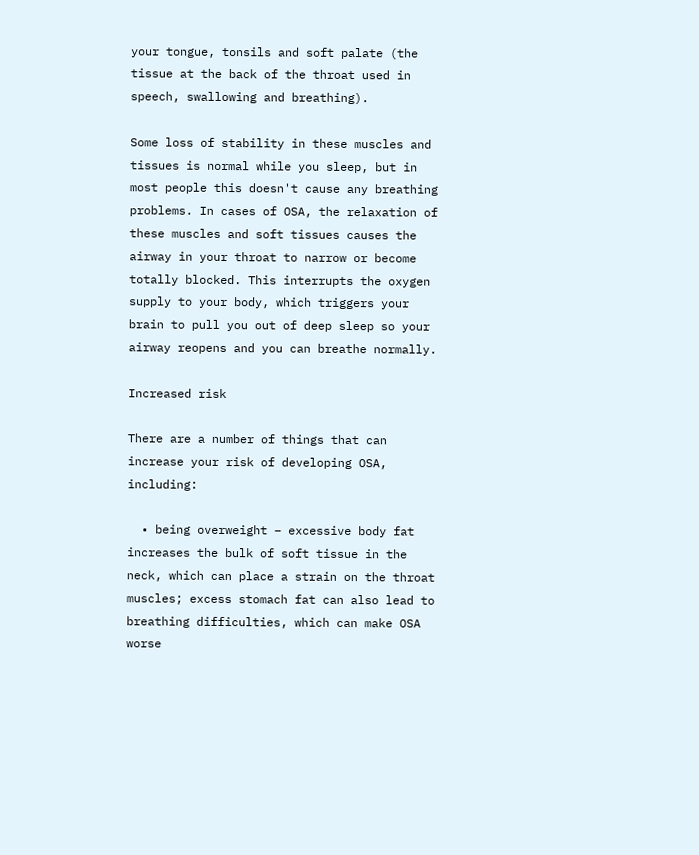your tongue, tonsils and soft palate (the tissue at the back of the throat used in speech, swallowing and breathing).

Some loss of stability in these muscles and tissues is normal while you sleep, but in most people this doesn't cause any breathing problems. In cases of OSA, the relaxation of these muscles and soft tissues causes the airway in your throat to narrow or become totally blocked. This interrupts the oxygen supply to your body, which triggers your brain to pull you out of deep sleep so your airway reopens and you can breathe normally.

Increased risk

There are a number of things that can increase your risk of developing OSA, including:

  • being overweight – excessive body fat increases the bulk of soft tissue in the neck, which can place a strain on the throat muscles; excess stomach fat can also lead to breathing difficulties, which can make OSA worse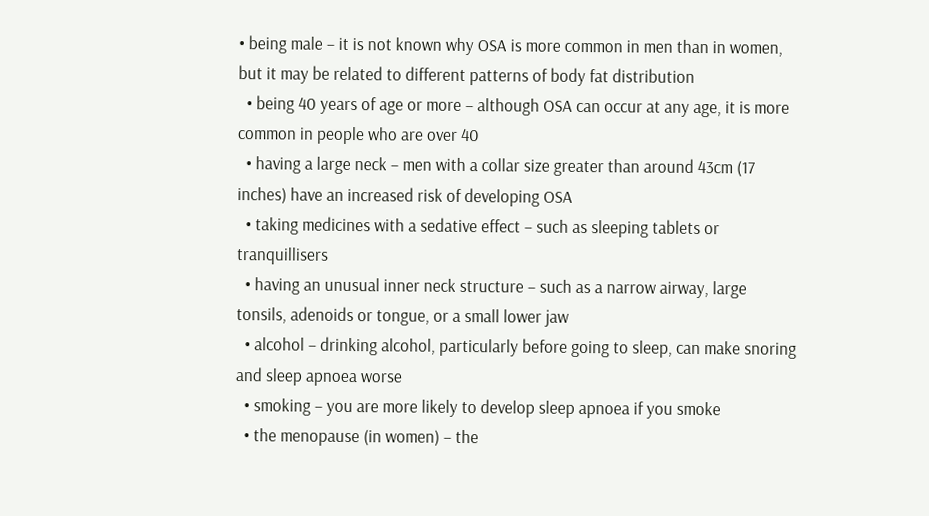• being male – it is not known why OSA is more common in men than in women, but it may be related to different patterns of body fat distribution
  • being 40 years of age or more – although OSA can occur at any age, it is more common in people who are over 40
  • having a large neck – men with a collar size greater than around 43cm (17 inches) have an increased risk of developing OSA
  • taking medicines with a sedative effect – such as sleeping tablets or tranquillisers
  • having an unusual inner neck structure – such as a narrow airway, large tonsils, adenoids or tongue, or a small lower jaw
  • alcohol – drinking alcohol, particularly before going to sleep, can make snoring and sleep apnoea worse
  • smoking – you are more likely to develop sleep apnoea if you smoke
  • the menopause (in women) – the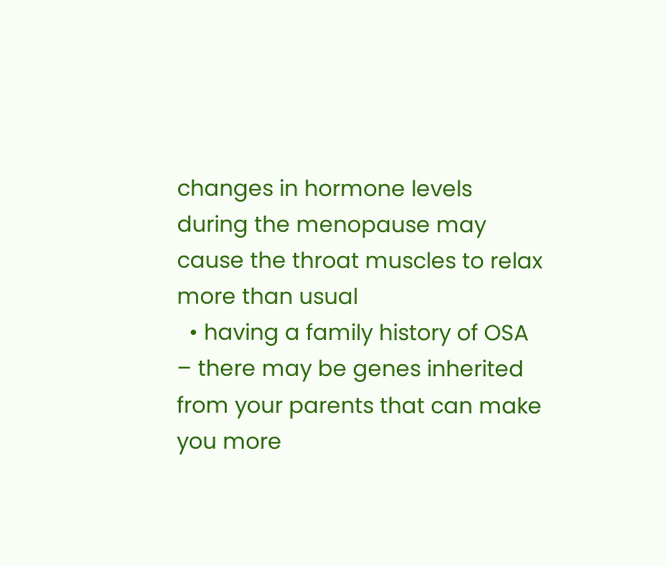changes in hormone levels during the menopause may cause the throat muscles to relax more than usual
  • having a family history of OSA – there may be genes inherited from your parents that can make you more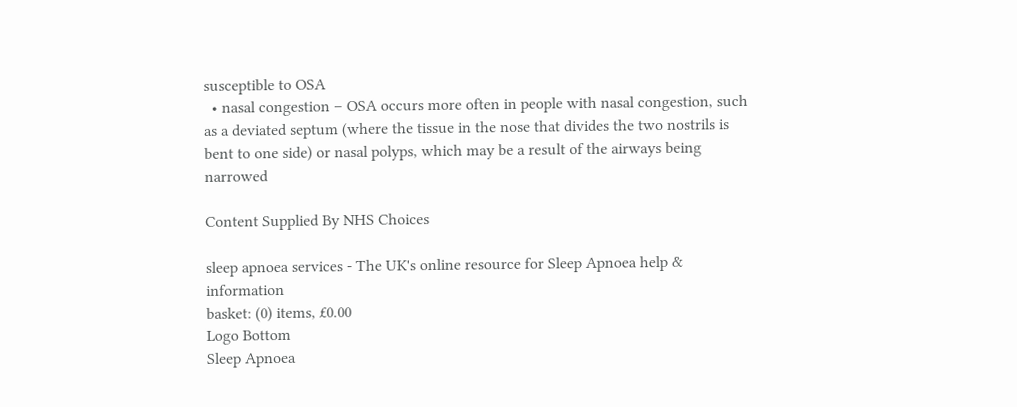susceptible to OSA
  • nasal congestion – OSA occurs more often in people with nasal congestion, such as a deviated septum (where the tissue in the nose that divides the two nostrils is bent to one side) or nasal polyps, which may be a result of the airways being narrowed

Content Supplied By NHS Choices

sleep apnoea services - The UK's online resource for Sleep Apnoea help & information
basket: (0) items, £0.00
Logo Bottom
Sleep Apnoea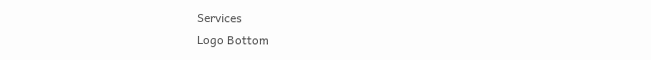Services
Logo Bottom